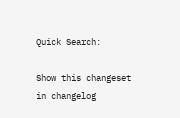Quick Search:

Show this changeset in changelog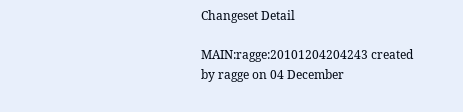Changeset Detail

MAIN:ragge:20101204204243 created by ragge on 04 December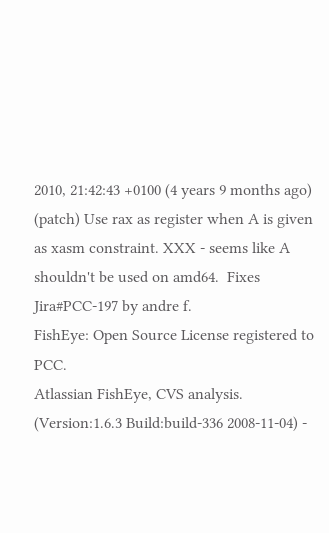2010, 21:42:43 +0100 (4 years 9 months ago) (patch) Use rax as register when A is given as xasm constraint. XXX - seems like A
shouldn't be used on amd64.  Fixes Jira#PCC-197 by andre f.
FishEye: Open Source License registered to PCC.
Atlassian FishEye, CVS analysis. (Version:1.6.3 Build:build-336 2008-11-04) -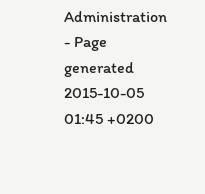Administration - Page generated 2015-10-05 01:45 +0200